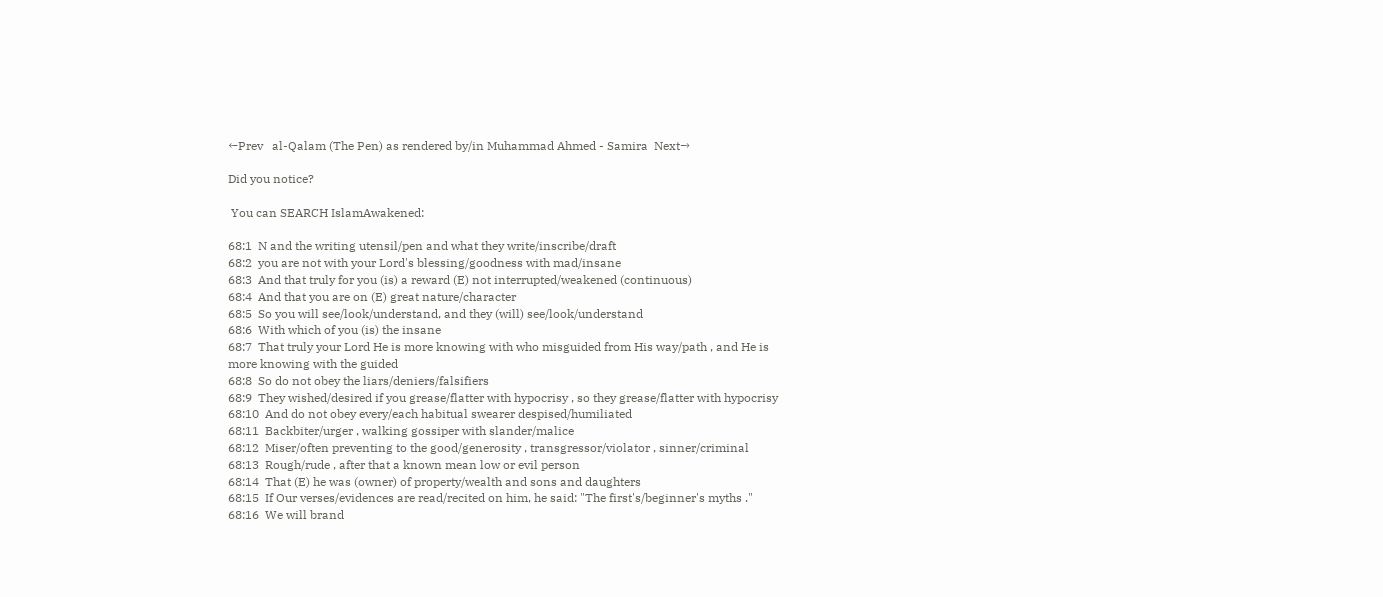←Prev   al-Qalam (The Pen) as rendered by/in Muhammad Ahmed - Samira  Next→

Did you notice?

 You can SEARCH IslamAwakened:

68:1  N and the writing utensil/pen and what they write/inscribe/draft
68:2  you are not with your Lord's blessing/goodness with mad/insane
68:3  And that truly for you (is) a reward (E) not interrupted/weakened (continuous)
68:4  And that you are on (E) great nature/character
68:5  So you will see/look/understand, and they (will) see/look/understand
68:6  With which of you (is) the insane
68:7  That truly your Lord He is more knowing with who misguided from His way/path , and He is more knowing with the guided
68:8  So do not obey the liars/deniers/falsifiers
68:9  They wished/desired if you grease/flatter with hypocrisy , so they grease/flatter with hypocrisy
68:10  And do not obey every/each habitual swearer despised/humiliated
68:11  Backbiter/urger , walking gossiper with slander/malice
68:12  Miser/often preventing to the good/generosity , transgressor/violator , sinner/criminal
68:13  Rough/rude , after that a known mean low or evil person
68:14  That (E) he was (owner) of property/wealth and sons and daughters
68:15  If Our verses/evidences are read/recited on him, he said: "The first's/beginner's myths ."
68:16  We will brand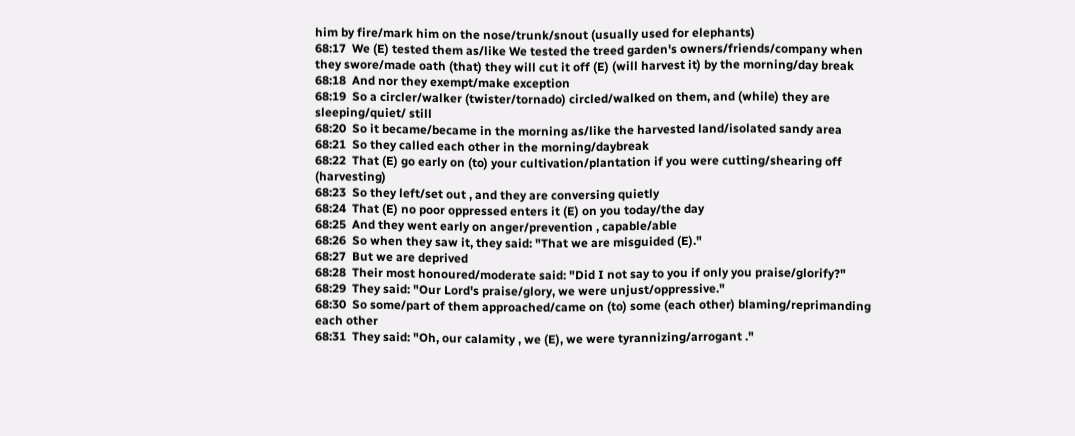him by fire/mark him on the nose/trunk/snout (usually used for elephants)
68:17  We (E) tested them as/like We tested the treed garden's owners/friends/company when they swore/made oath (that) they will cut it off (E) (will harvest it) by the morning/day break
68:18  And nor they exempt/make exception
68:19  So a circler/walker (twister/tornado) circled/walked on them, and (while) they are sleeping/quiet/ still
68:20  So it became/became in the morning as/like the harvested land/isolated sandy area
68:21  So they called each other in the morning/daybreak
68:22  That (E) go early on (to) your cultivation/plantation if you were cutting/shearing off (harvesting)
68:23  So they left/set out , and they are conversing quietly
68:24  That (E) no poor oppressed enters it (E) on you today/the day
68:25  And they went early on anger/prevention , capable/able
68:26  So when they saw it, they said: "That we are misguided (E)."
68:27  But we are deprived
68:28  Their most honoured/moderate said: "Did I not say to you if only you praise/glorify?"
68:29  They said: "Our Lord's praise/glory, we were unjust/oppressive."
68:30  So some/part of them approached/came on (to) some (each other) blaming/reprimanding each other
68:31  They said: "Oh, our calamity , we (E), we were tyrannizing/arrogant ."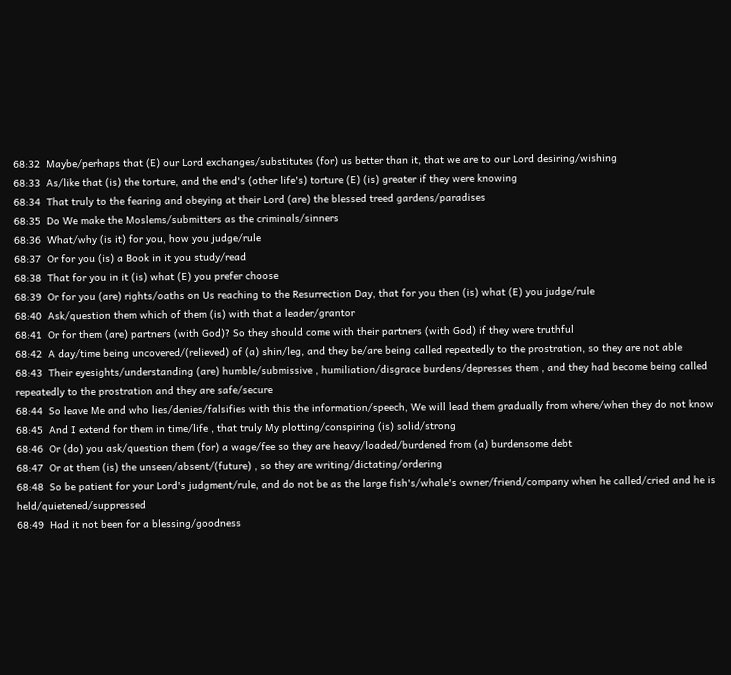68:32  Maybe/perhaps that (E) our Lord exchanges/substitutes (for) us better than it, that we are to our Lord desiring/wishing
68:33  As/like that (is) the torture, and the end's (other life's) torture (E) (is) greater if they were knowing
68:34  That truly to the fearing and obeying at their Lord (are) the blessed treed gardens/paradises
68:35  Do We make the Moslems/submitters as the criminals/sinners
68:36  What/why (is it) for you, how you judge/rule
68:37  Or for you (is) a Book in it you study/read
68:38  That for you in it (is) what (E) you prefer choose
68:39  Or for you (are) rights/oaths on Us reaching to the Resurrection Day, that for you then (is) what (E) you judge/rule
68:40  Ask/question them which of them (is) with that a leader/grantor
68:41  Or for them (are) partners (with God)? So they should come with their partners (with God) if they were truthful
68:42  A day/time being uncovered/(relieved) of (a) shin/leg, and they be/are being called repeatedly to the prostration, so they are not able
68:43  Their eyesights/understanding (are) humble/submissive , humiliation/disgrace burdens/depresses them , and they had become being called repeatedly to the prostration and they are safe/secure
68:44  So leave Me and who lies/denies/falsifies with this the information/speech, We will lead them gradually from where/when they do not know
68:45  And I extend for them in time/life , that truly My plotting/conspiring (is) solid/strong
68:46  Or (do) you ask/question them (for) a wage/fee so they are heavy/loaded/burdened from (a) burdensome debt
68:47  Or at them (is) the unseen/absent/(future) , so they are writing/dictating/ordering
68:48  So be patient for your Lord's judgment/rule, and do not be as the large fish's/whale's owner/friend/company when he called/cried and he is held/quietened/suppressed
68:49  Had it not been for a blessing/goodness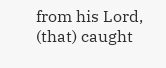from his Lord, (that) caught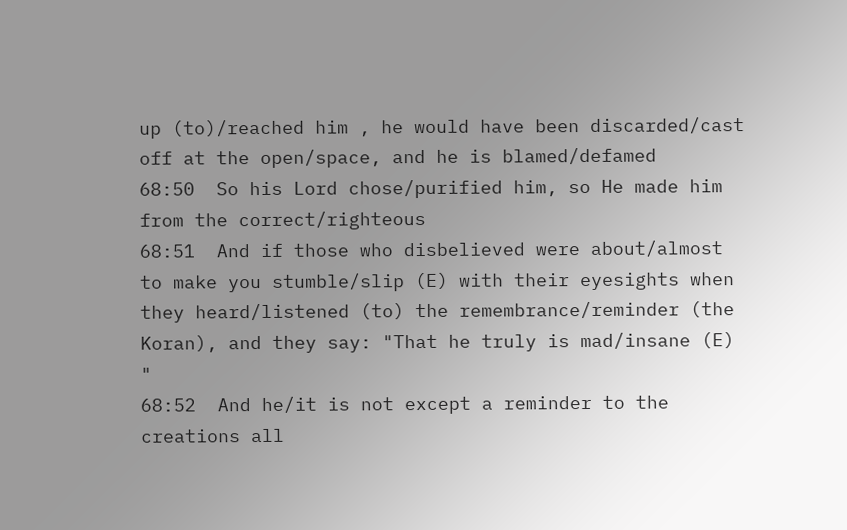up (to)/reached him , he would have been discarded/cast off at the open/space, and he is blamed/defamed
68:50  So his Lord chose/purified him, so He made him from the correct/righteous
68:51  And if those who disbelieved were about/almost to make you stumble/slip (E) with their eyesights when they heard/listened (to) the remembrance/reminder (the Koran), and they say: "That he truly is mad/insane (E) "
68:52  And he/it is not except a reminder to the creations all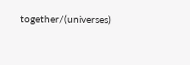together/(universes)